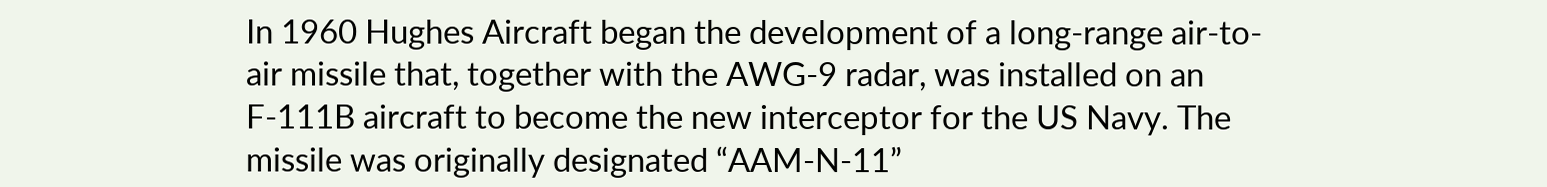In 1960 Hughes Aircraft began the development of a long-range air-to-air missile that, together with the AWG-9 radar, was installed on an F-111B aircraft to become the new interceptor for the US Navy. The missile was originally designated “AAM-N-11”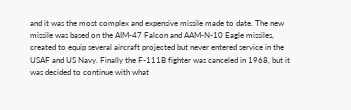and it was the most complex and expensive missile made to date. The new missile was based on the AIM-47 Falcon and AAM-N-10 Eagle missiles, created to equip several aircraft projected but never entered service in the USAF and US Navy. Finally the F-111B fighter was canceled in 1968, but it was decided to continue with what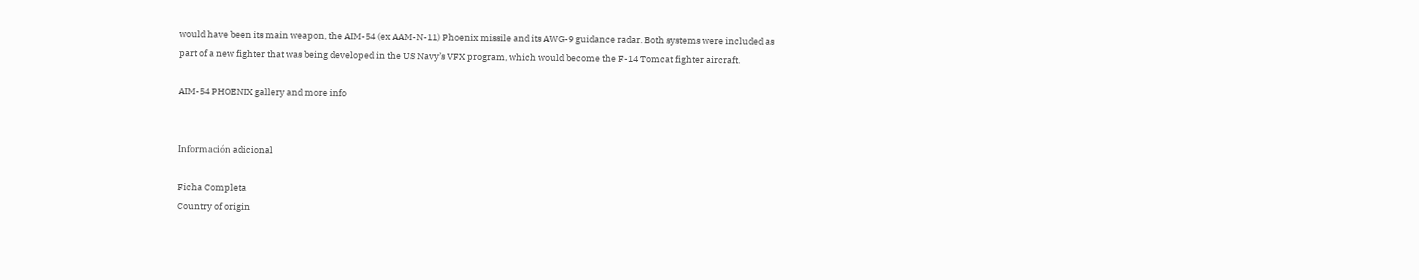would have been its main weapon, the AIM-54 (ex AAM-N-11) Phoenix missile and its AWG-9 guidance radar. Both systems were included as part of a new fighter that was being developed in the US Navy’s VFX program, which would become the F-14 Tomcat fighter aircraft.

AIM-54 PHOENIX gallery and more info


Información adicional

Ficha Completa
Country of origin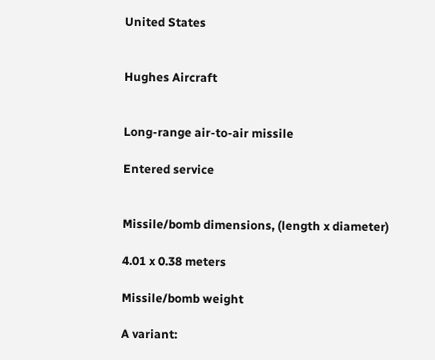United States


Hughes Aircraft


Long-range air-to-air missile

Entered service


Missile/bomb dimensions, (length x diameter)

4.01 x 0.38 meters

Missile/bomb weight

A variant: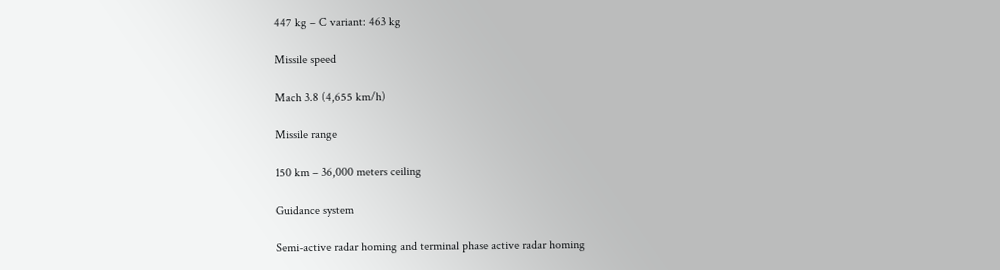447 kg – C variant: 463 kg

Missile speed

Mach 3.8 (4,655 km/h)

Missile range

150 km – 36,000 meters ceiling

Guidance system

Semi-active radar homing and terminal phase active radar homing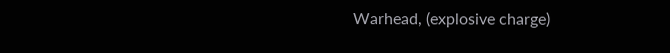Warhead, (explosive charge)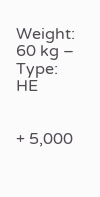Weight: 60 kg – Type: HE


+ 5,000